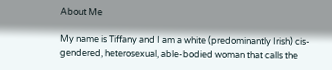About Me

My name is Tiffany and I am a white (predominantly Irish) cis-gendered, heterosexual, able-bodied woman that calls the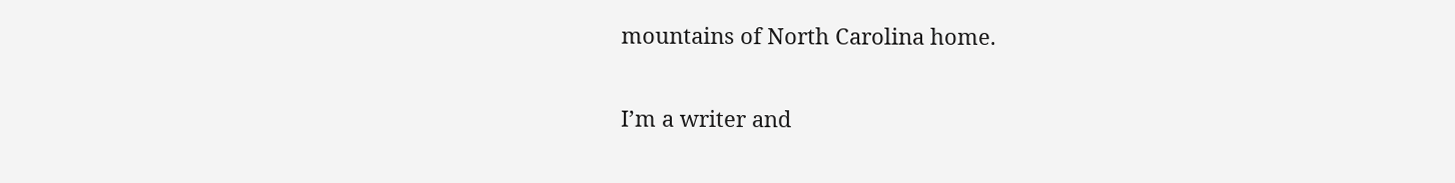mountains of North Carolina home.

I’m a writer and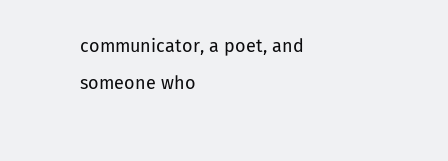communicator, a poet, and someone who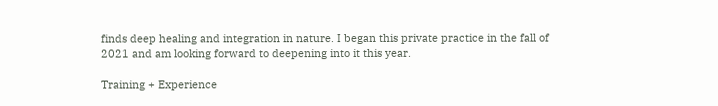finds deep healing and integration in nature. I began this private practice in the fall of 2021 and am looking forward to deepening into it this year.

Training + Experience